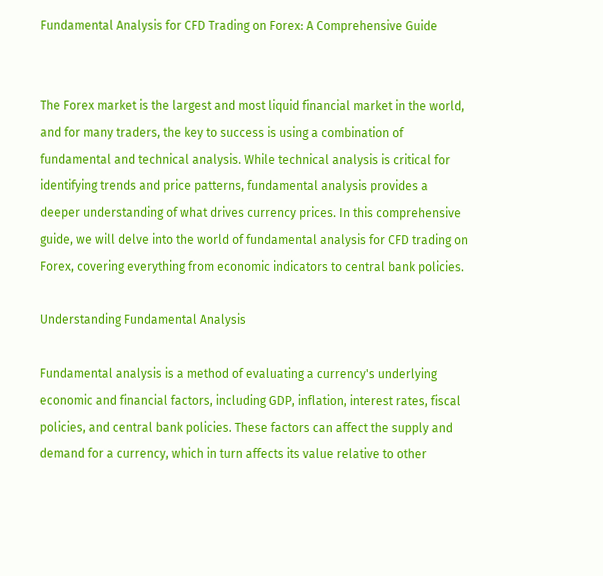Fundamental Analysis for CFD Trading on Forex: A Comprehensive Guide


The Forex market is the largest and most liquid financial market in the world, and for many traders, the key to success is using a combination of fundamental and technical analysis. While technical analysis is critical for identifying trends and price patterns, fundamental analysis provides a deeper understanding of what drives currency prices. In this comprehensive guide, we will delve into the world of fundamental analysis for CFD trading on Forex, covering everything from economic indicators to central bank policies.

Understanding Fundamental Analysis

Fundamental analysis is a method of evaluating a currency's underlying economic and financial factors, including GDP, inflation, interest rates, fiscal policies, and central bank policies. These factors can affect the supply and demand for a currency, which in turn affects its value relative to other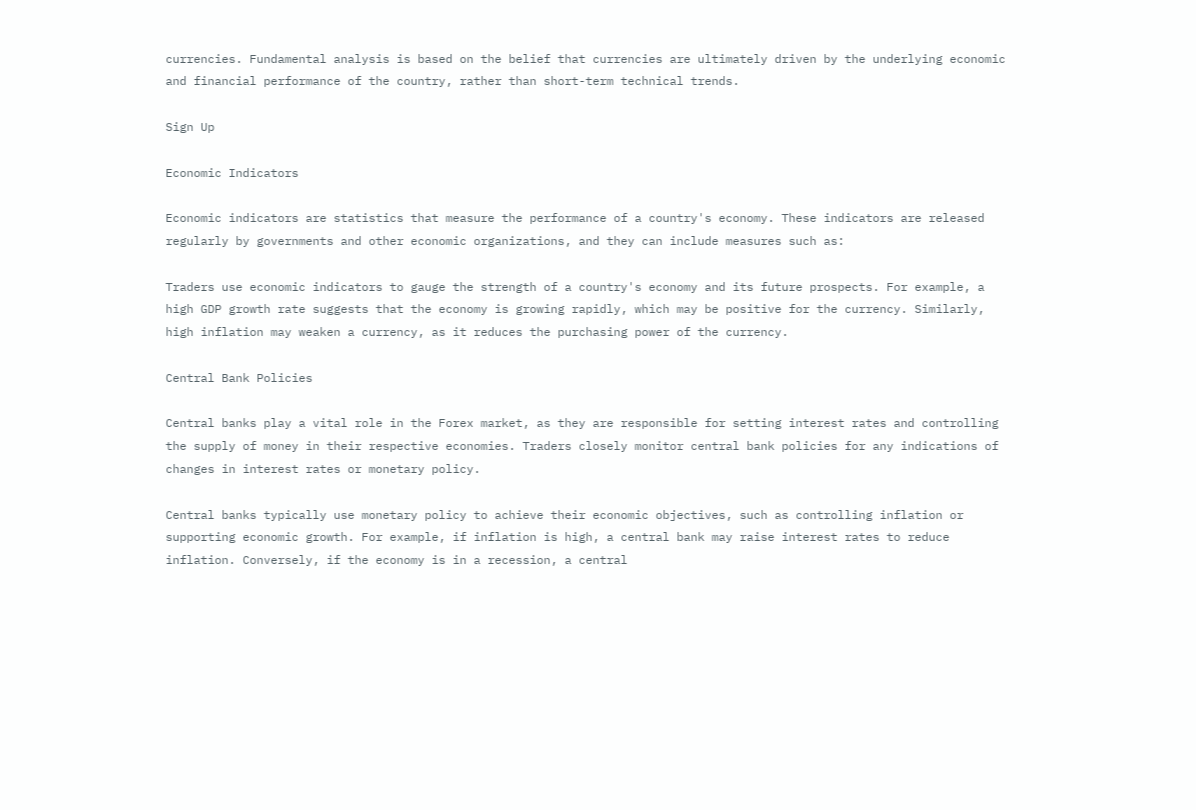currencies. Fundamental analysis is based on the belief that currencies are ultimately driven by the underlying economic and financial performance of the country, rather than short-term technical trends.

Sign Up

Economic Indicators

Economic indicators are statistics that measure the performance of a country's economy. These indicators are released regularly by governments and other economic organizations, and they can include measures such as:

Traders use economic indicators to gauge the strength of a country's economy and its future prospects. For example, a high GDP growth rate suggests that the economy is growing rapidly, which may be positive for the currency. Similarly, high inflation may weaken a currency, as it reduces the purchasing power of the currency.

Central Bank Policies

Central banks play a vital role in the Forex market, as they are responsible for setting interest rates and controlling the supply of money in their respective economies. Traders closely monitor central bank policies for any indications of changes in interest rates or monetary policy.

Central banks typically use monetary policy to achieve their economic objectives, such as controlling inflation or supporting economic growth. For example, if inflation is high, a central bank may raise interest rates to reduce inflation. Conversely, if the economy is in a recession, a central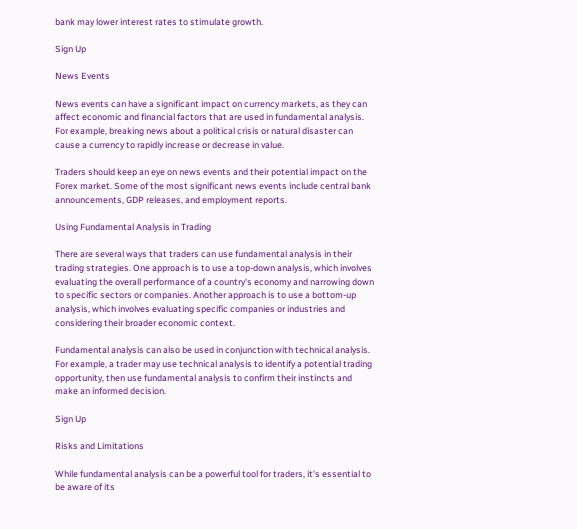bank may lower interest rates to stimulate growth.

Sign Up

News Events

News events can have a significant impact on currency markets, as they can affect economic and financial factors that are used in fundamental analysis. For example, breaking news about a political crisis or natural disaster can cause a currency to rapidly increase or decrease in value.

Traders should keep an eye on news events and their potential impact on the Forex market. Some of the most significant news events include central bank announcements, GDP releases, and employment reports.

Using Fundamental Analysis in Trading

There are several ways that traders can use fundamental analysis in their trading strategies. One approach is to use a top-down analysis, which involves evaluating the overall performance of a country's economy and narrowing down to specific sectors or companies. Another approach is to use a bottom-up analysis, which involves evaluating specific companies or industries and considering their broader economic context.

Fundamental analysis can also be used in conjunction with technical analysis. For example, a trader may use technical analysis to identify a potential trading opportunity, then use fundamental analysis to confirm their instincts and make an informed decision.

Sign Up

Risks and Limitations

While fundamental analysis can be a powerful tool for traders, it's essential to be aware of its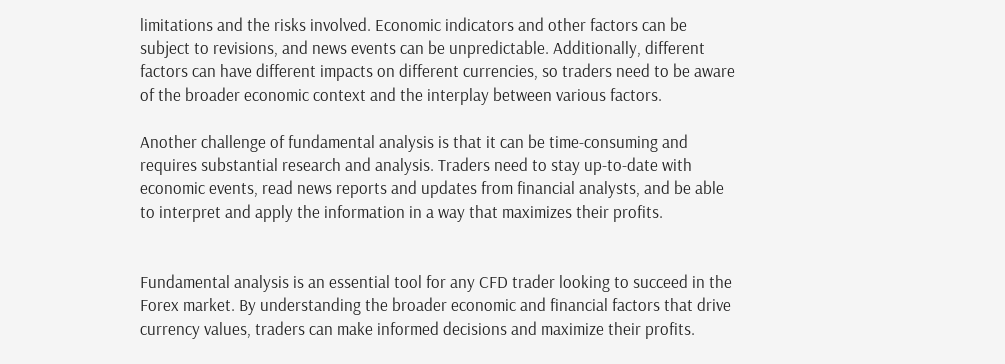limitations and the risks involved. Economic indicators and other factors can be subject to revisions, and news events can be unpredictable. Additionally, different factors can have different impacts on different currencies, so traders need to be aware of the broader economic context and the interplay between various factors.

Another challenge of fundamental analysis is that it can be time-consuming and requires substantial research and analysis. Traders need to stay up-to-date with economic events, read news reports and updates from financial analysts, and be able to interpret and apply the information in a way that maximizes their profits.


Fundamental analysis is an essential tool for any CFD trader looking to succeed in the Forex market. By understanding the broader economic and financial factors that drive currency values, traders can make informed decisions and maximize their profits.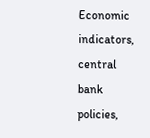Economic indicators, central bank policies,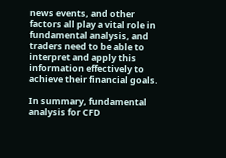news events, and other factors all play a vital role in fundamental analysis, and traders need to be able to interpret and apply this information effectively to achieve their financial goals.

In summary, fundamental analysis for CFD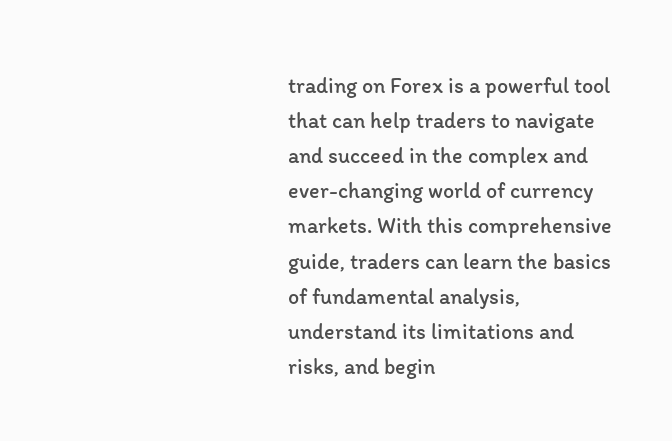trading on Forex is a powerful tool that can help traders to navigate and succeed in the complex and ever-changing world of currency markets. With this comprehensive guide, traders can learn the basics of fundamental analysis, understand its limitations and risks, and begin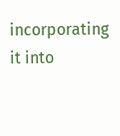incorporating it into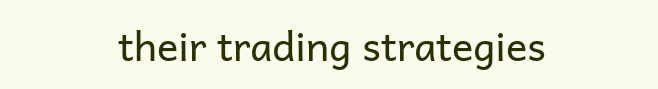their trading strategies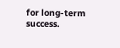for long-term success.